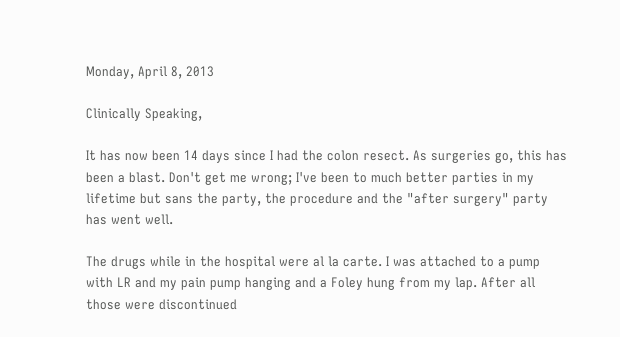Monday, April 8, 2013

Clinically Speaking,

It has now been 14 days since I had the colon resect. As surgeries go, this has been a blast. Don't get me wrong; I've been to much better parties in my lifetime but sans the party, the procedure and the "after surgery" party has went well.

The drugs while in the hospital were al la carte. I was attached to a pump with LR and my pain pump hanging and a Foley hung from my lap. After all those were discontinued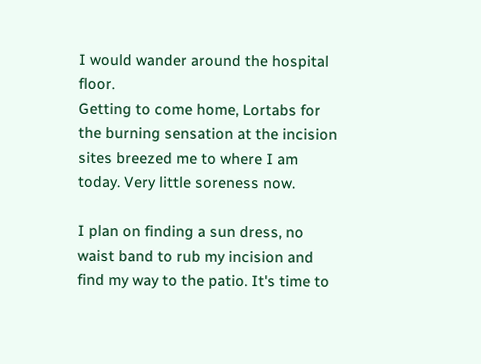I would wander around the hospital floor.
Getting to come home, Lortabs for the burning sensation at the incision sites breezed me to where I am today. Very little soreness now.

I plan on finding a sun dress, no waist band to rub my incision and find my way to the patio. It's time to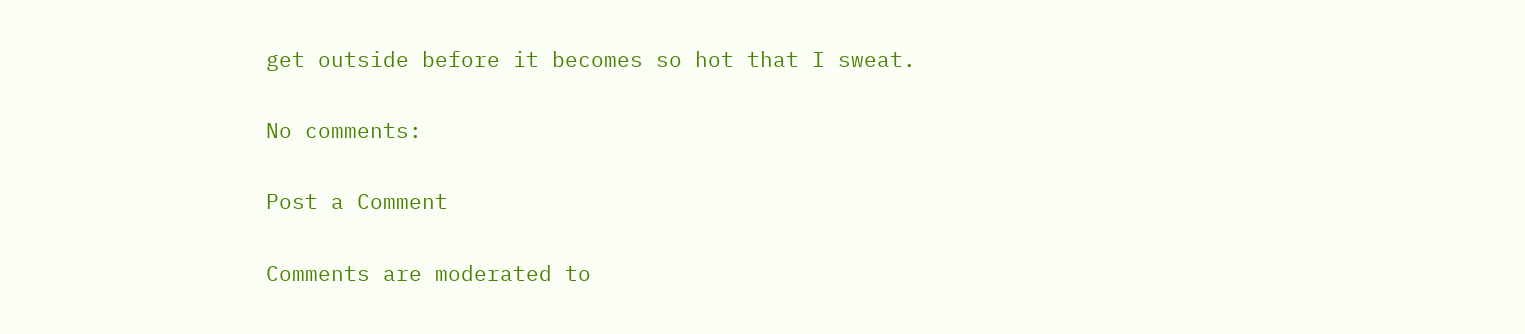get outside before it becomes so hot that I sweat.

No comments:

Post a Comment

Comments are moderated to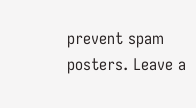prevent spam posters. Leave a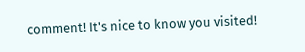comment! It's nice to know you visited!